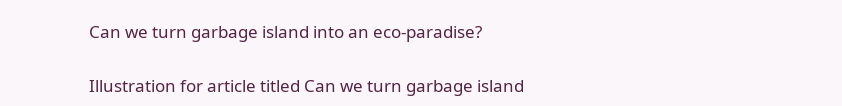Can we turn garbage island into an eco-paradise?

Illustration for article titled Can we turn garbage island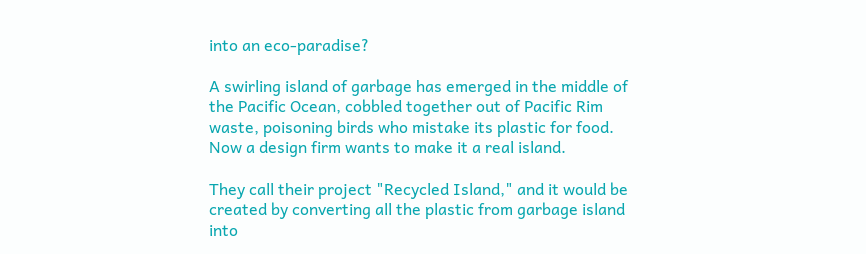into an eco-paradise?

A swirling island of garbage has emerged in the middle of the Pacific Ocean, cobbled together out of Pacific Rim waste, poisoning birds who mistake its plastic for food. Now a design firm wants to make it a real island.

They call their project "Recycled Island," and it would be created by converting all the plastic from garbage island into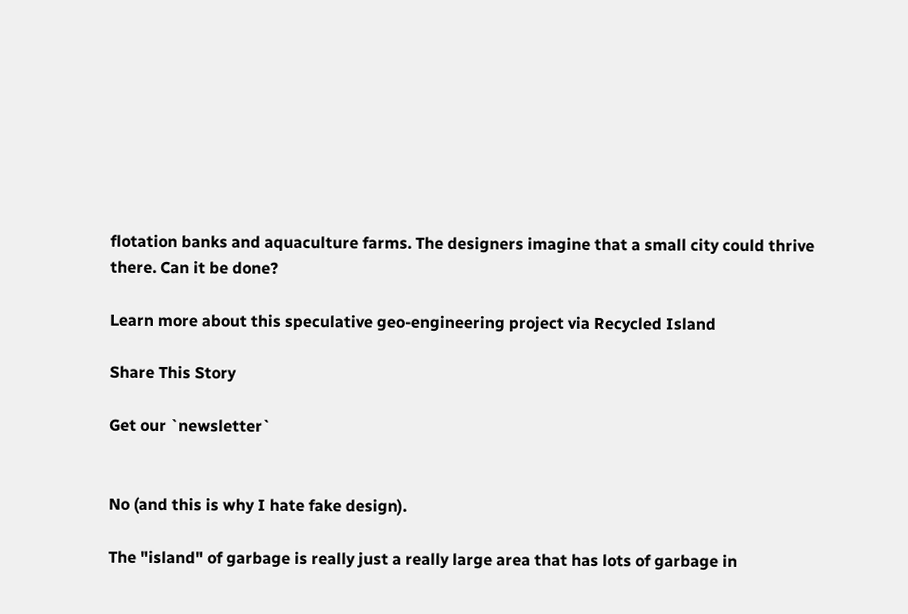flotation banks and aquaculture farms. The designers imagine that a small city could thrive there. Can it be done?

Learn more about this speculative geo-engineering project via Recycled Island

Share This Story

Get our `newsletter`


No (and this is why I hate fake design).

The "island" of garbage is really just a really large area that has lots of garbage in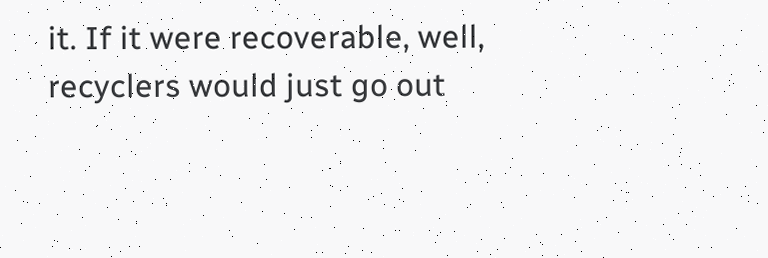it. If it were recoverable, well, recyclers would just go out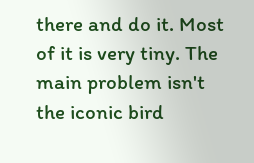there and do it. Most of it is very tiny. The main problem isn't the iconic bird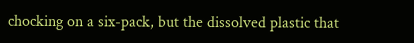chocking on a six-pack, but the dissolved plastic that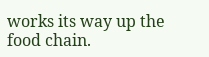works its way up the food chain.